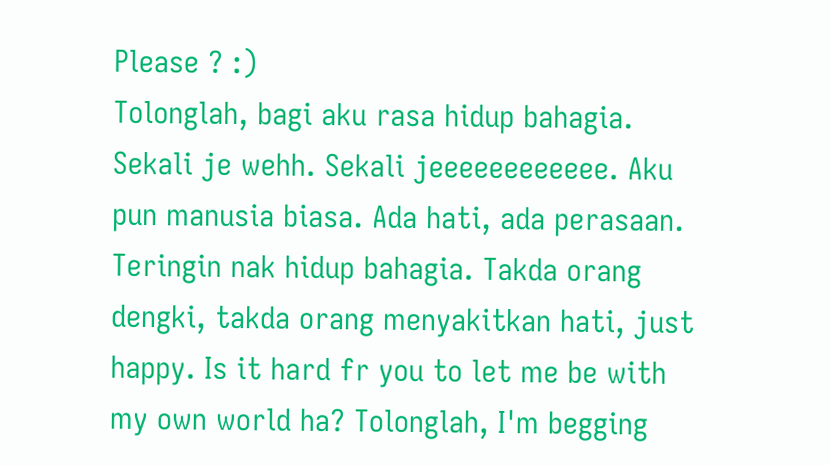Please ? :)
Tolonglah, bagi aku rasa hidup bahagia. Sekali je wehh. Sekali jeeeeeeeeeeee. Aku pun manusia biasa. Ada hati, ada perasaan. Teringin nak hidup bahagia. Takda orang dengki, takda orang menyakitkan hati, just happy. Is it hard fr you to let me be with my own world ha? Tolonglah, I'm begging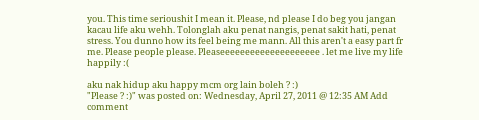you. This time serioushit I mean it. Please, nd please I do beg you jangan kacau life aku wehh. Tolonglah aku penat nangis, penat sakit hati, penat stress. You dunno how its feel being me mann. All this aren't a easy part fr me. Please people please. Pleaseeeeeeeeeeeeeeeeeeee . let me live my life happily :(

aku nak hidup aku happy mcm org lain boleh ? :)
"Please ? :)" was posted on: Wednesday, April 27, 2011 @ 12:35 AM Add comment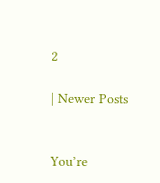2

| Newer Posts


You’re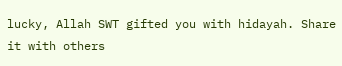lucky, Allah SWT gifted you with hidayah. Share it with others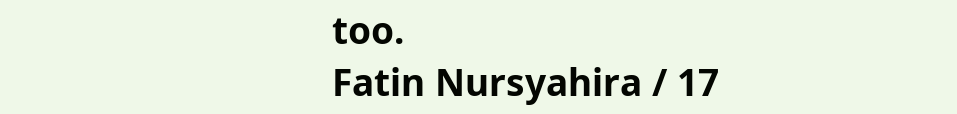too.
Fatin Nursyahira / 17